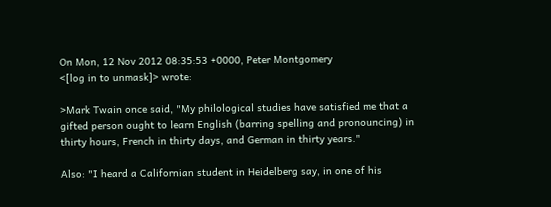On Mon, 12 Nov 2012 08:35:53 +0000, Peter Montgomery
<[log in to unmask]> wrote:

>Mark Twain once said, "My philological studies have satisfied me that a
gifted person ought to learn English (barring spelling and pronouncing) in
thirty hours, French in thirty days, and German in thirty years."

Also: "I heard a Californian student in Heidelberg say, in one of his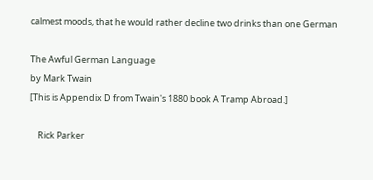calmest moods, that he would rather decline two drinks than one German

The Awful German Language
by Mark Twain
[This is Appendix D from Twain's 1880 book A Tramp Abroad.]

    Rick Parker